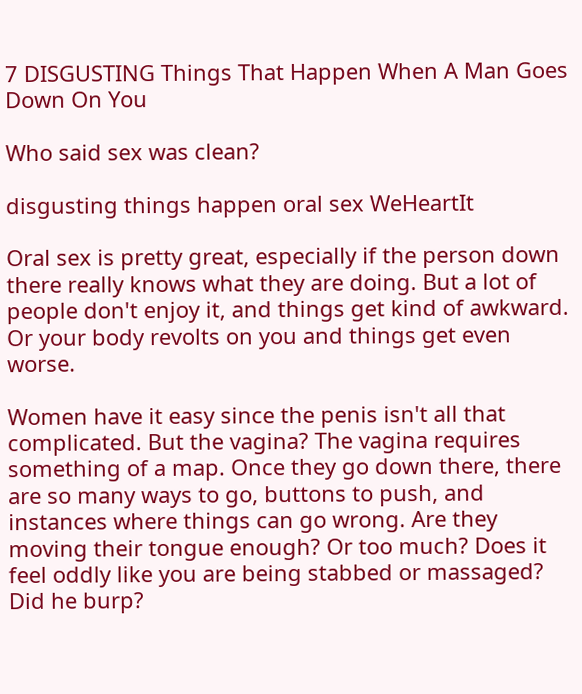7 DISGUSTING Things That Happen When A Man Goes Down On You

Who said sex was clean?

disgusting things happen oral sex WeHeartIt

Oral sex is pretty great, especially if the person down there really knows what they are doing. But a lot of people don't enjoy it, and things get kind of awkward. Or your body revolts on you and things get even worse.

Women have it easy since the penis isn't all that complicated. But the vagina? The vagina requires something of a map. Once they go down there, there are so many ways to go, buttons to push, and instances where things can go wrong. Are they moving their tongue enough? Or too much? Does it feel oddly like you are being stabbed or massaged? Did he burp?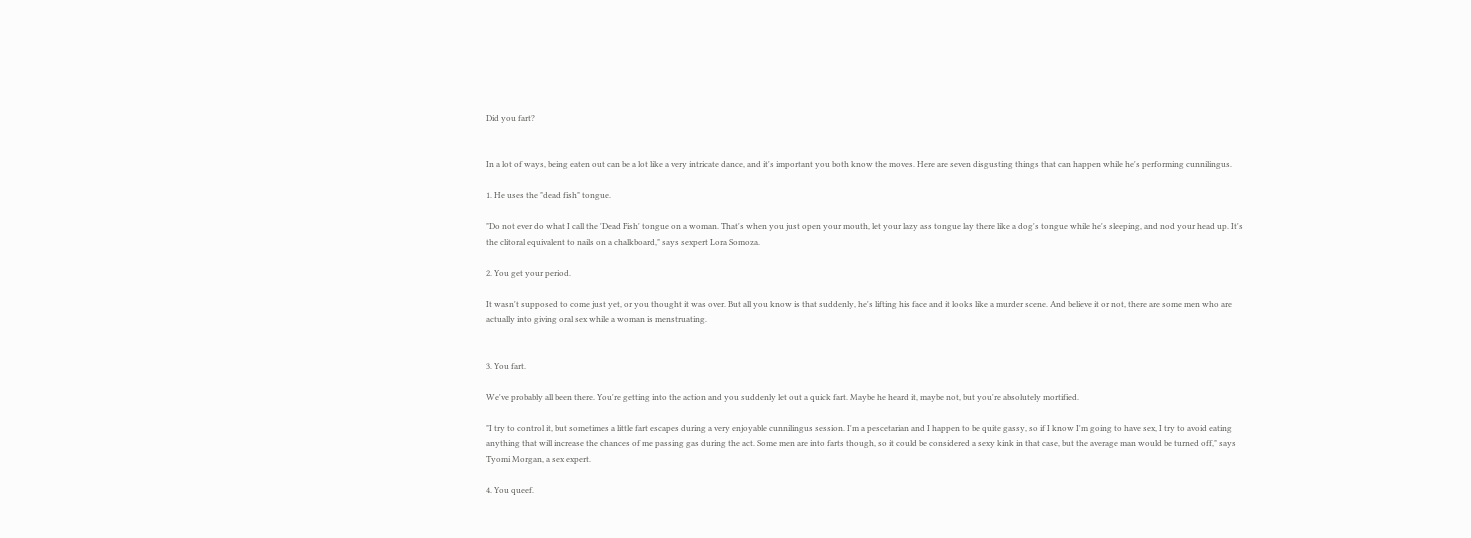Did you fart?


In a lot of ways, being eaten out can be a lot like a very intricate dance, and it's important you both know the moves. Here are seven disgusting things that can happen while he's performing cunnilingus.

1. He uses the "dead fish" tongue.

"Do not ever do what I call the 'Dead Fish' tongue on a woman. That's when you just open your mouth, let your lazy ass tongue lay there like a dog's tongue while he's sleeping, and nod your head up. It's the clitoral equivalent to nails on a chalkboard," says sexpert Lora Somoza.

2. You get your period.

It wasn't supposed to come just yet, or you thought it was over. But all you know is that suddenly, he's lifting his face and it looks like a murder scene. And believe it or not, there are some men who are actually into giving oral sex while a woman is menstruating.


3. You fart.

We've probably all been there. You're getting into the action and you suddenly let out a quick fart. Maybe he heard it, maybe not, but you're absolutely mortified.

"I try to control it, but sometimes a little fart escapes during a very enjoyable cunnilingus session. I'm a pescetarian and I happen to be quite gassy, so if I know I'm going to have sex, I try to avoid eating anything that will increase the chances of me passing gas during the act. Some men are into farts though, so it could be considered a sexy kink in that case, but the average man would be turned off," says Tyomi Morgan, a sex expert.

4. You queef.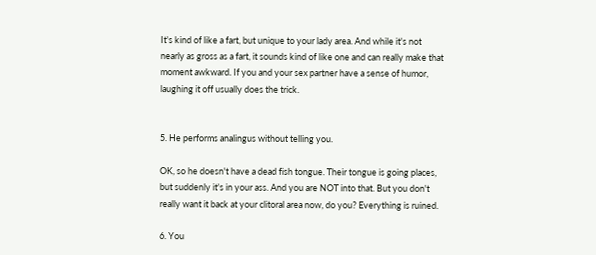It's kind of like a fart, but unique to your lady area. And while it's not nearly as gross as a fart, it sounds kind of like one and can really make that moment awkward. If you and your sex partner have a sense of humor, laughing it off usually does the trick.


5. He performs analingus without telling you.

OK, so he doesn't have a dead fish tongue. Their tongue is going places, but suddenly it's in your ass. And you are NOT into that. But you don't really want it back at your clitoral area now, do you? Everything is ruined.

6. You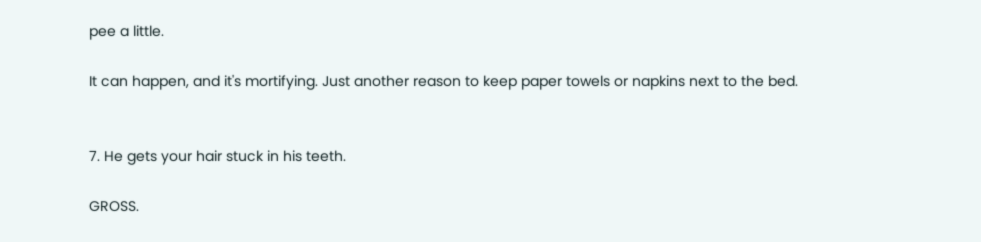pee a little.

It can happen, and it's mortifying. Just another reason to keep paper towels or napkins next to the bed.


7. He gets your hair stuck in his teeth.

GROSS.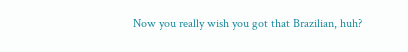Now you really wish you got that Brazilian, huh?